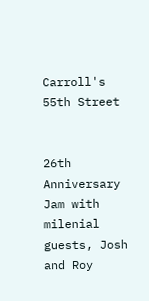Carroll's 55th Street


26th Anniversary Jam with milenial guests, Josh and Roy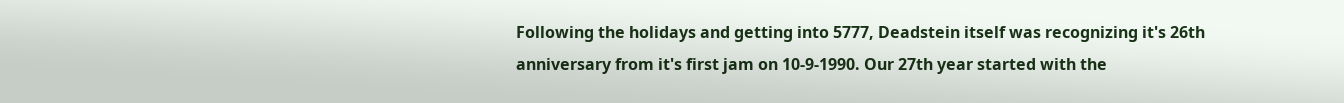Following the holidays and getting into 5777, Deadstein itself was recognizing it's 26th anniversary from it's first jam on 10-9-1990. Our 27th year started with the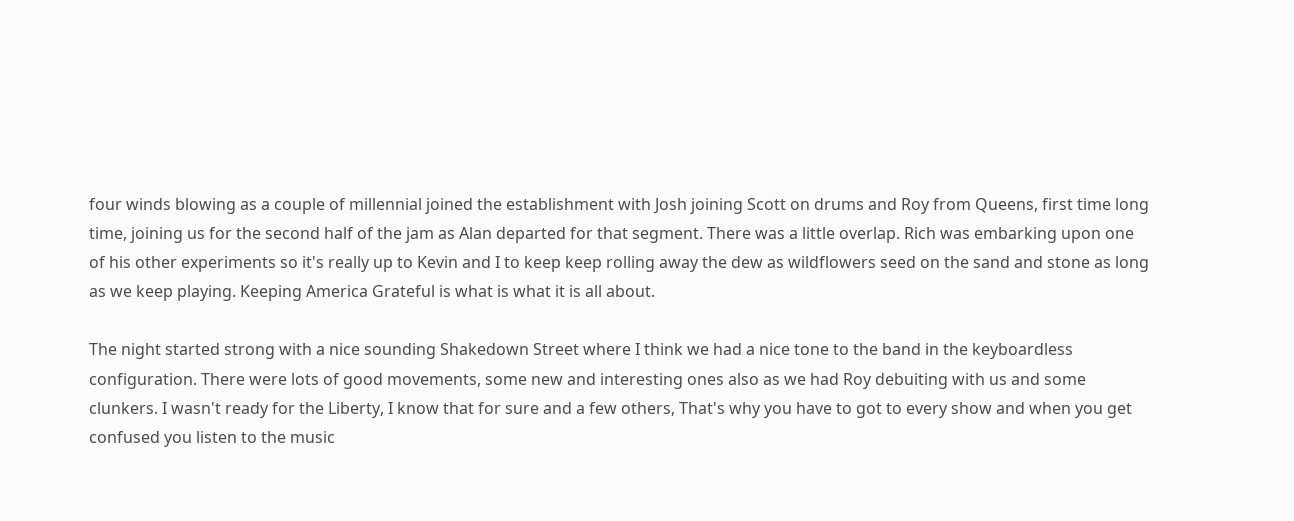four winds blowing as a couple of millennial joined the establishment with Josh joining Scott on drums and Roy from Queens, first time long time, joining us for the second half of the jam as Alan departed for that segment. There was a little overlap. Rich was embarking upon one of his other experiments so it's really up to Kevin and I to keep keep rolling away the dew as wildflowers seed on the sand and stone as long as we keep playing. Keeping America Grateful is what is what it is all about.

The night started strong with a nice sounding Shakedown Street where I think we had a nice tone to the band in the keyboardless configuration. There were lots of good movements, some new and interesting ones also as we had Roy debuiting with us and some clunkers. I wasn't ready for the Liberty, I know that for sure and a few others, That's why you have to got to every show and when you get confused you listen to the music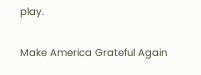play.

Make America Grateful Again